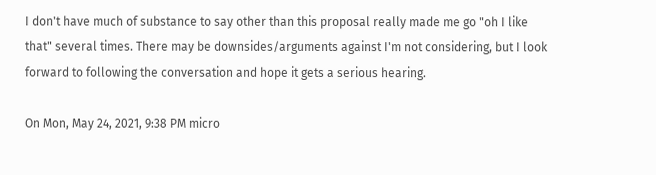I don't have much of substance to say other than this proposal really made me go "oh I like that" several times. There may be downsides/arguments against I'm not considering, but I look forward to following the conversation and hope it gets a serious hearing.

On Mon, May 24, 2021, 9:38 PM micro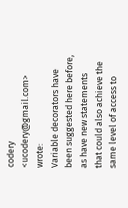codery <ucodery@gmail.com> wrote:
Variable decorators have been suggested here before, as have new statements
that could also achieve the same level of access to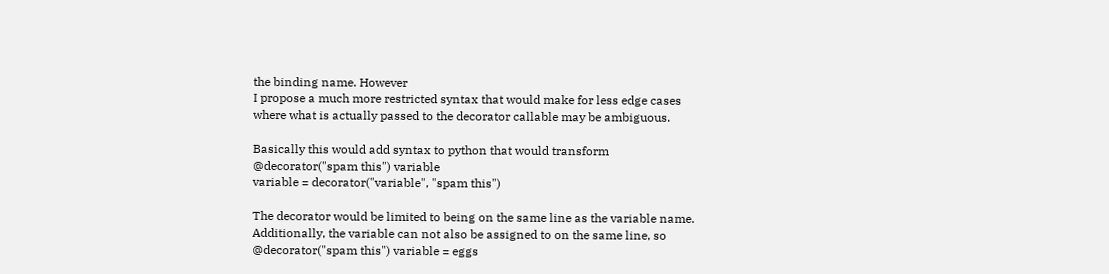the binding name. However
I propose a much more restricted syntax that would make for less edge cases
where what is actually passed to the decorator callable may be ambiguous.

Basically this would add syntax to python that would transform
@decorator("spam this") variable
variable = decorator("variable", "spam this")

The decorator would be limited to being on the same line as the variable name.
Additionally, the variable can not also be assigned to on the same line, so
@decorator("spam this") variable = eggs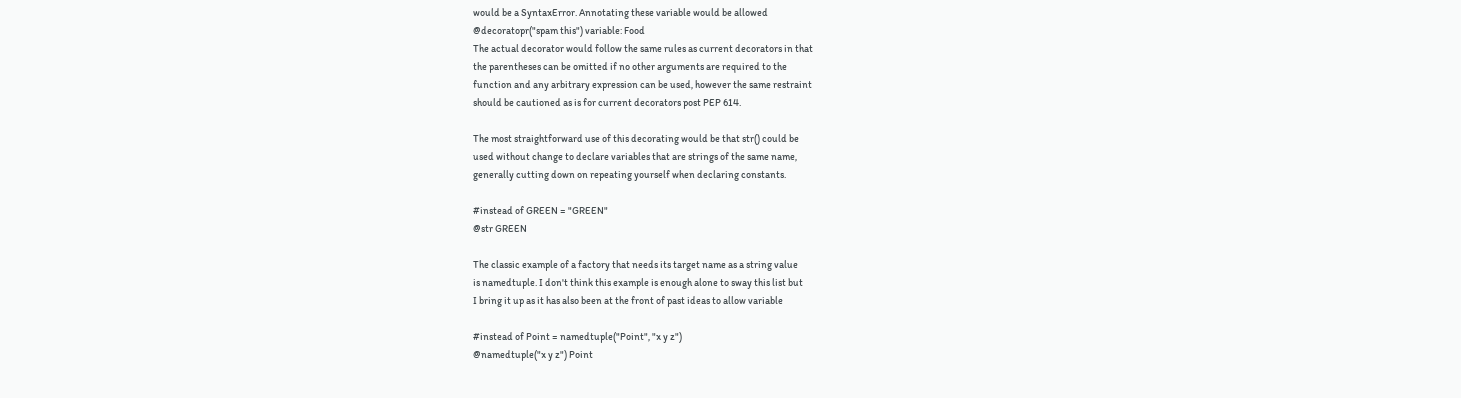would be a SyntaxError. Annotating these variable would be allowed
@decoratopr("spam this") variable: Food
The actual decorator would follow the same rules as current decorators in that
the parentheses can be omitted if no other arguments are required to the
function and any arbitrary expression can be used, however the same restraint
should be cautioned as is for current decorators post PEP 614.

The most straightforward use of this decorating would be that str() could be
used without change to declare variables that are strings of the same name,
generally cutting down on repeating yourself when declaring constants.

#instead of GREEN = "GREEN"
@str GREEN

The classic example of a factory that needs its target name as a string value
is namedtuple. I don't think this example is enough alone to sway this list but
I bring it up as it has also been at the front of past ideas to allow variable

#instead of Point = namedtuple("Point", "x y z")
@namedtuple("x y z") Point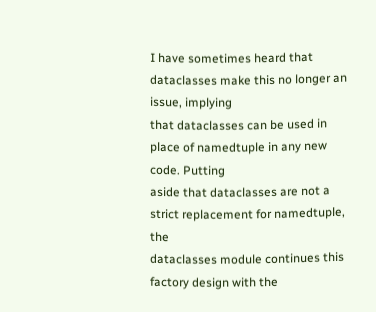I have sometimes heard that dataclasses make this no longer an issue, implying
that dataclasses can be used in place of namedtuple in any new code. Putting
aside that dataclasses are not a strict replacement for namedtuple, the
dataclasses module continues this factory design with the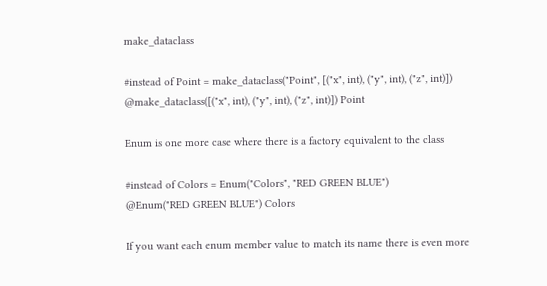make_dataclass

#instead of Point = make_dataclass("Point", [("x", int), ("y", int), ("z", int)])
@make_dataclass([("x", int), ("y", int), ("z", int)]) Point

Enum is one more case where there is a factory equivalent to the class

#instead of Colors = Enum("Colors", "RED GREEN BLUE")
@Enum("RED GREEN BLUE") Colors

If you want each enum member value to match its name there is even more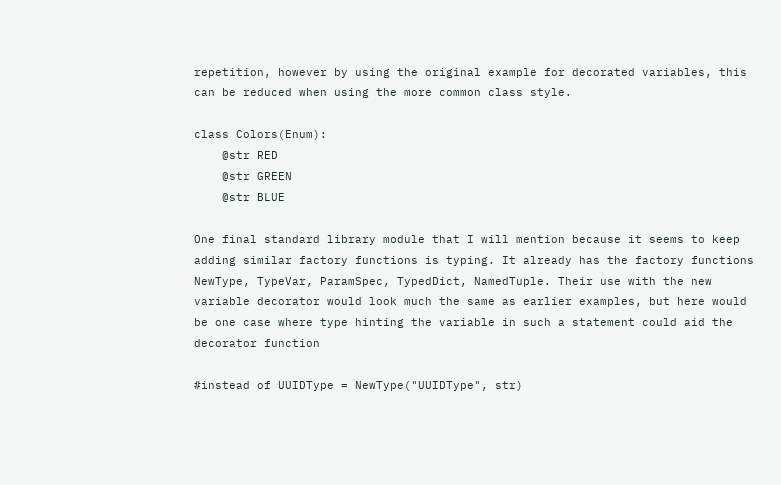repetition, however by using the original example for decorated variables, this
can be reduced when using the more common class style.

class Colors(Enum):
    @str RED
    @str GREEN
    @str BLUE

One final standard library module that I will mention because it seems to keep
adding similar factory functions is typing. It already has the factory functions
NewType, TypeVar, ParamSpec, TypedDict, NamedTuple. Their use with the new
variable decorator would look much the same as earlier examples, but here would
be one case where type hinting the variable in such a statement could aid the
decorator function

#instead of UUIDType = NewType("UUIDType", str)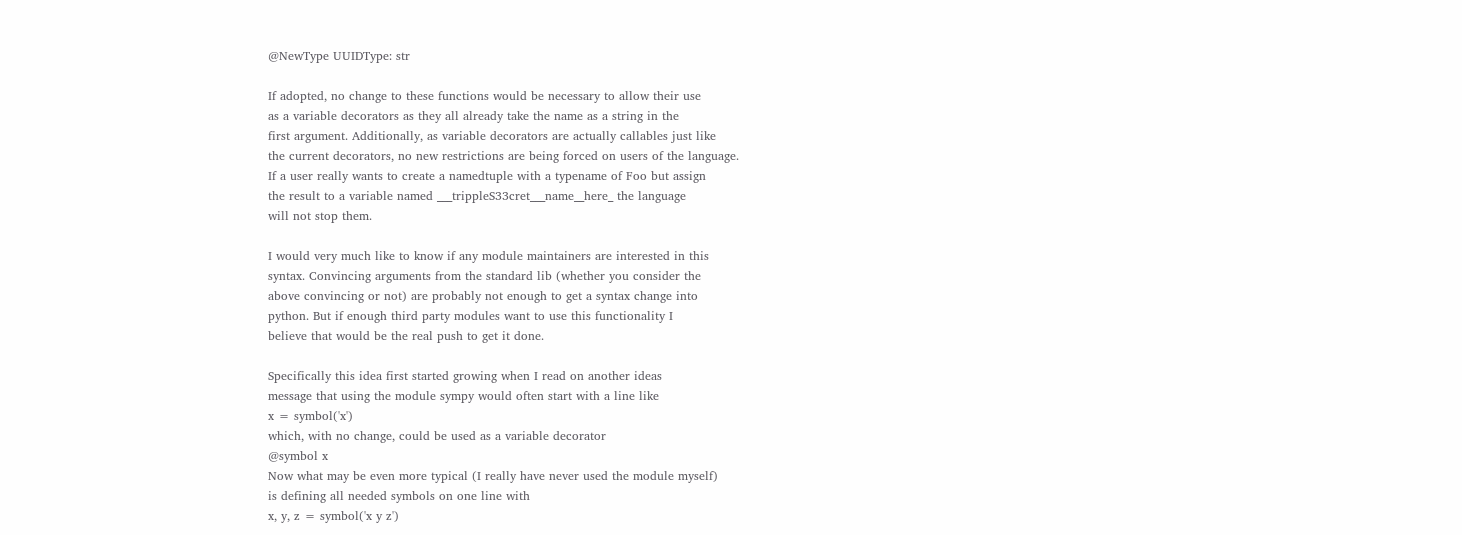@NewType UUIDType: str

If adopted, no change to these functions would be necessary to allow their use
as a variable decorators as they all already take the name as a string in the
first argument. Additionally, as variable decorators are actually callables just like
the current decorators, no new restrictions are being forced on users of the language.
If a user really wants to create a namedtuple with a typename of Foo but assign
the result to a variable named ___trippleS33cret___name__here_ the language
will not stop them.

I would very much like to know if any module maintainers are interested in this
syntax. Convincing arguments from the standard lib (whether you consider the
above convincing or not) are probably not enough to get a syntax change into
python. But if enough third party modules want to use this functionality I
believe that would be the real push to get it done.

Specifically this idea first started growing when I read on another ideas
message that using the module sympy would often start with a line like
x = symbol('x')
which, with no change, could be used as a variable decorator
@symbol x
Now what may be even more typical (I really have never used the module myself)
is defining all needed symbols on one line with
x, y, z = symbol('x y z')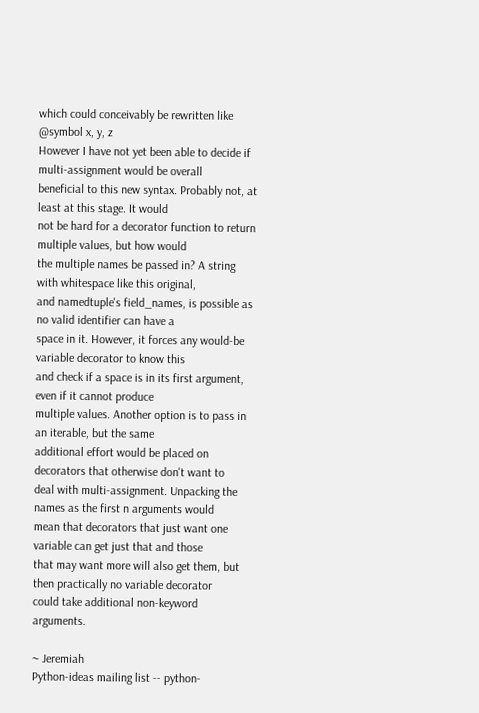which could conceivably be rewritten like
@symbol x, y, z
However I have not yet been able to decide if multi-assignment would be overall
beneficial to this new syntax. Probably not, at least at this stage. It would
not be hard for a decorator function to return multiple values, but how would
the multiple names be passed in? A string with whitespace like this original,
and namedtuple's field_names, is possible as no valid identifier can have a
space in it. However, it forces any would-be variable decorator to know this
and check if a space is in its first argument, even if it cannot produce
multiple values. Another option is to pass in an iterable, but the same
additional effort would be placed on decorators that otherwise don't want to
deal with multi-assignment. Unpacking the names as the first n arguments would
mean that decorators that just want one variable can get just that and those
that may want more will also get them, but then practically no variable decorator
could take additional non-keyword arguments.

~ Jeremiah
Python-ideas mailing list -- python-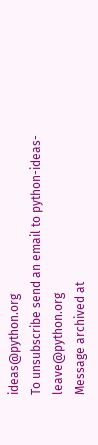ideas@python.org
To unsubscribe send an email to python-ideas-leave@python.org
Message archived at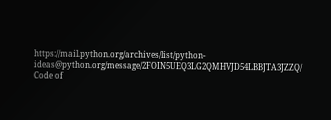https://mail.python.org/archives/list/python-ideas@python.org/message/2FOIN5UEQ3LG2QMHVJD54LBBJTA3JZZQ/
Code of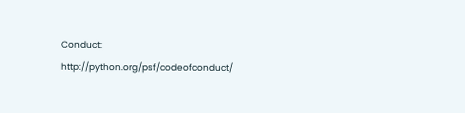Conduct: http://python.org/psf/codeofconduct/